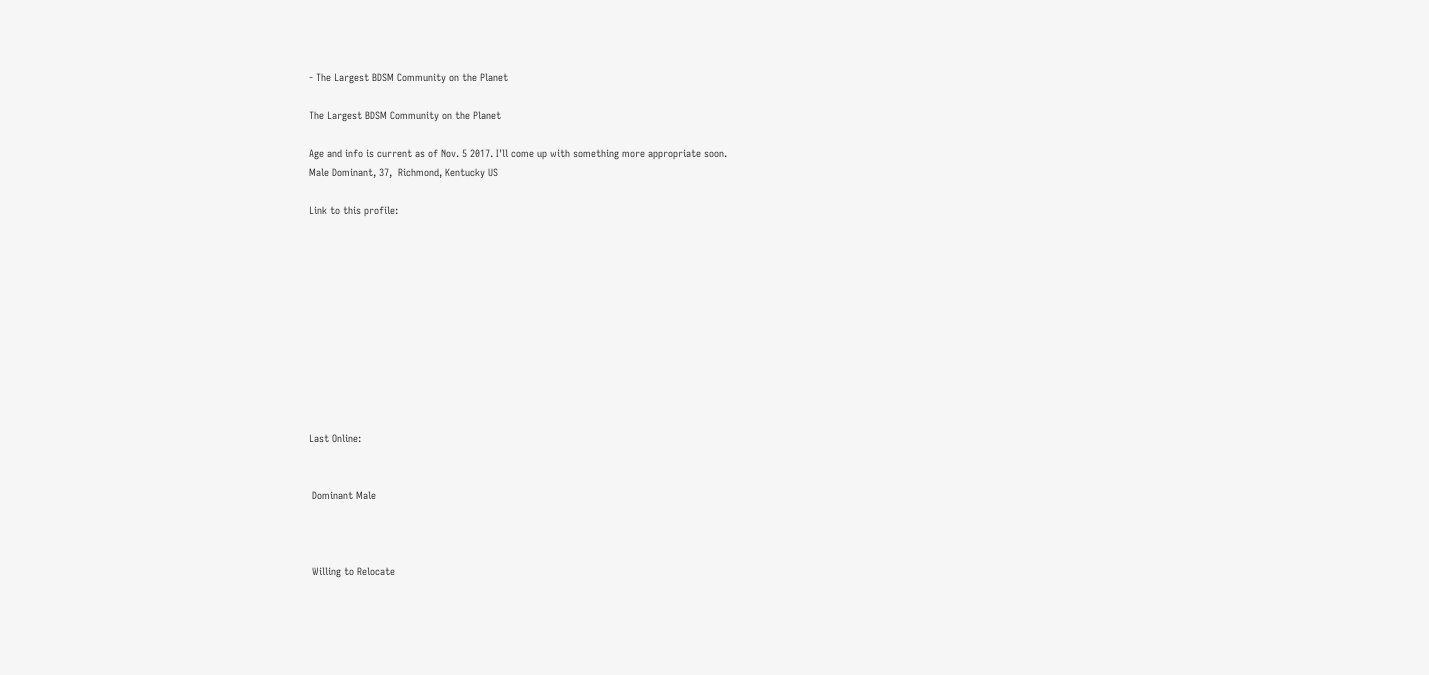- The Largest BDSM Community on the Planet

The Largest BDSM Community on the Planet

Age and info is current as of Nov. 5 2017. I'll come up with something more appropriate soon.
Male Dominant, 37,  Richmond, Kentucky US

Link to this profile:











Last Online:


 Dominant Male



 Willing to Relocate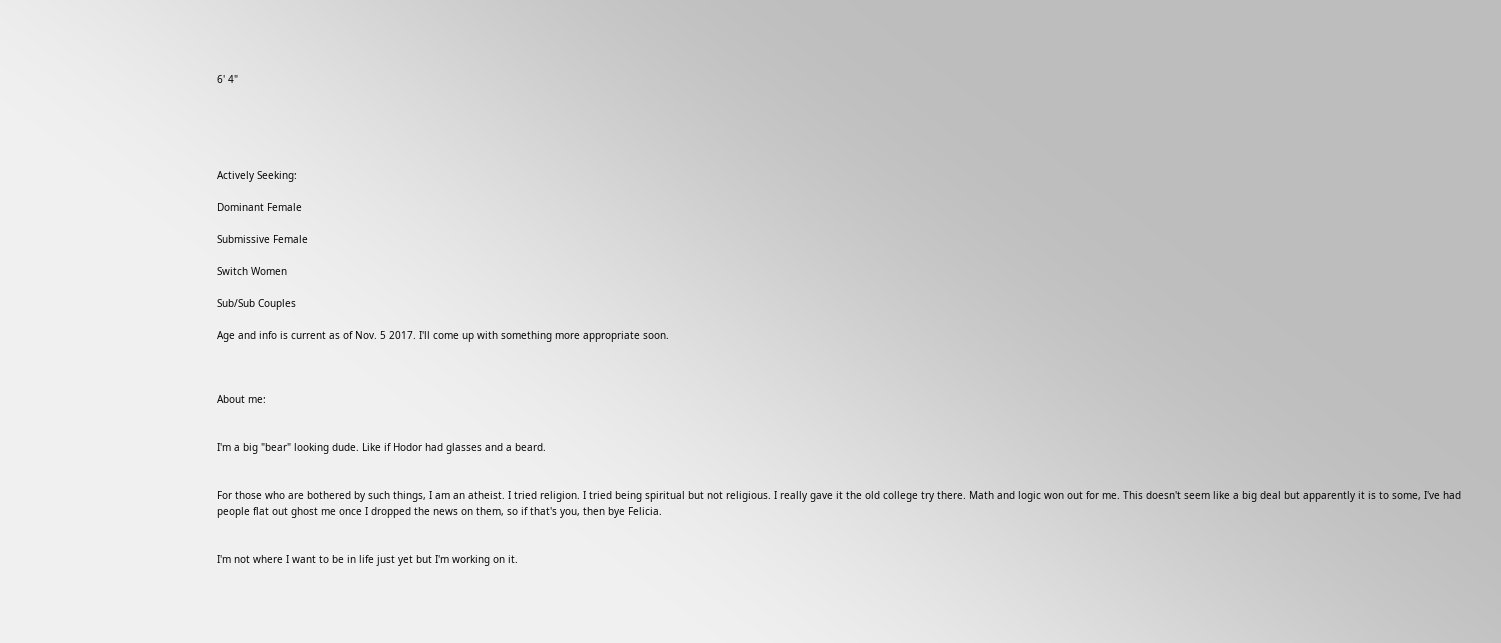6' 4"





Actively Seeking:

Dominant Female

Submissive Female

Switch Women

Sub/Sub Couples

Age and info is current as of Nov. 5 2017. I'll come up with something more appropriate soon.



About me:


I'm a big "bear" looking dude. Like if Hodor had glasses and a beard.


For those who are bothered by such things, I am an atheist. I tried religion. I tried being spiritual but not religious. I really gave it the old college try there. Math and logic won out for me. This doesn't seem like a big deal but apparently it is to some, I've had people flat out ghost me once I dropped the news on them, so if that's you, then bye Felicia.


I'm not where I want to be in life just yet but I'm working on it.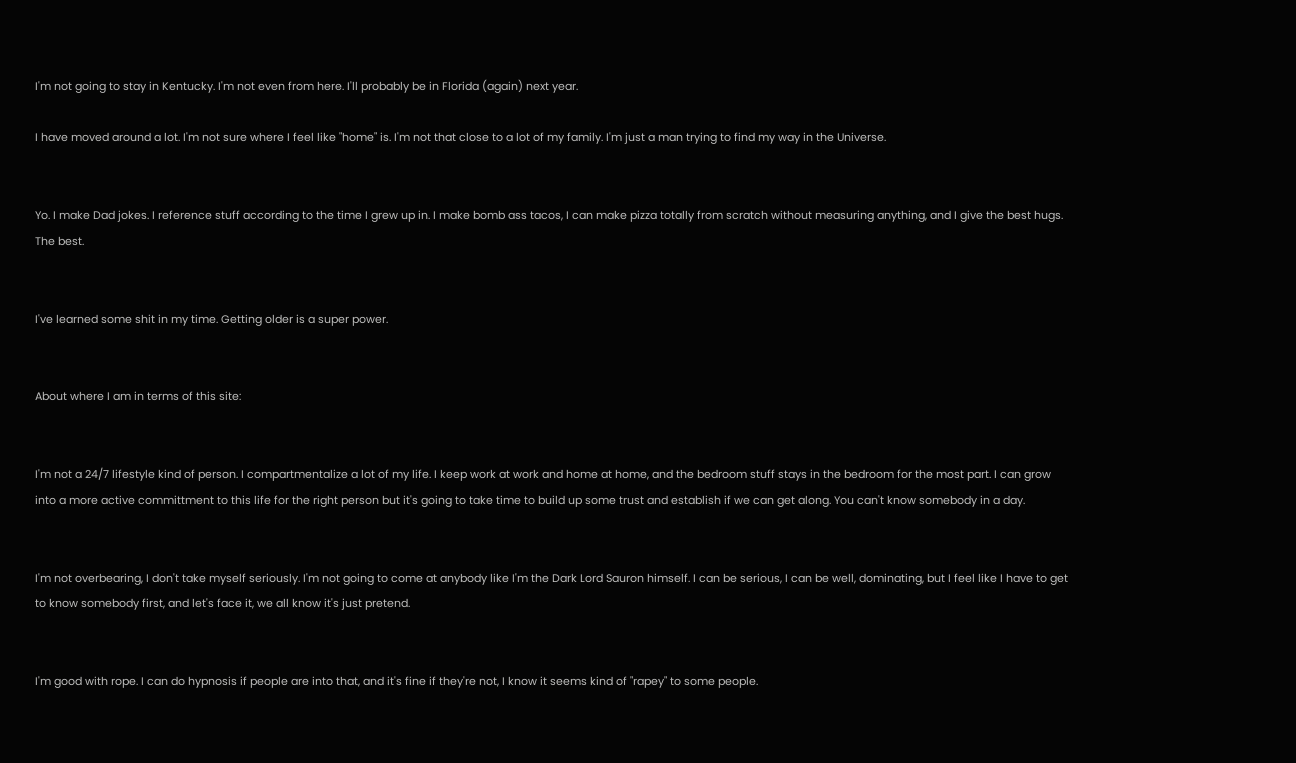I'm not going to stay in Kentucky. I'm not even from here. I'll probably be in Florida (again) next year.

I have moved around a lot. I'm not sure where I feel like "home" is. I'm not that close to a lot of my family. I'm just a man trying to find my way in the Universe.


Yo. I make Dad jokes. I reference stuff according to the time I grew up in. I make bomb ass tacos, I can make pizza totally from scratch without measuring anything, and I give the best hugs. The best.


I've learned some shit in my time. Getting older is a super power.


About where I am in terms of this site:


I'm not a 24/7 lifestyle kind of person. I compartmentalize a lot of my life. I keep work at work and home at home, and the bedroom stuff stays in the bedroom for the most part. I can grow into a more active committment to this life for the right person but it's going to take time to build up some trust and establish if we can get along. You can't know somebody in a day.


I'm not overbearing, I don't take myself seriously. I'm not going to come at anybody like I'm the Dark Lord Sauron himself. I can be serious, I can be well, dominating, but I feel like I have to get to know somebody first, and let's face it, we all know it's just pretend.


I'm good with rope. I can do hypnosis if people are into that, and it's fine if they're not, I know it seems kind of "rapey" to some people.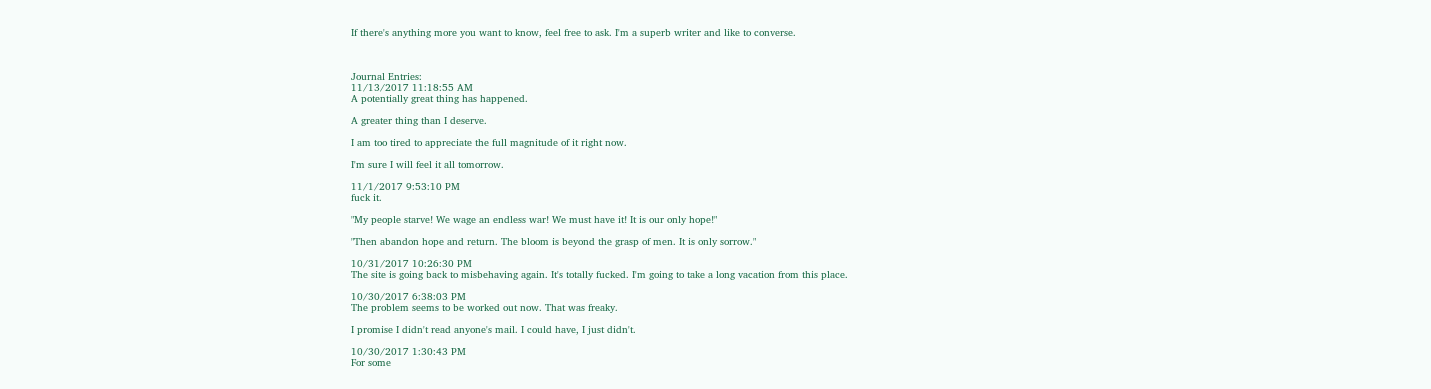If there's anything more you want to know, feel free to ask. I'm a superb writer and like to converse.



Journal Entries:
11/13/2017 11:18:55 AM
A potentially great thing has happened.

A greater thing than I deserve.

I am too tired to appreciate the full magnitude of it right now.

I'm sure I will feel it all tomorrow.

11/1/2017 9:53:10 PM
fuck it.

"My people starve! We wage an endless war! We must have it! It is our only hope!"

"Then abandon hope and return. The bloom is beyond the grasp of men. It is only sorrow."

10/31/2017 10:26:30 PM
The site is going back to misbehaving again. It's totally fucked. I'm going to take a long vacation from this place.

10/30/2017 6:38:03 PM
The problem seems to be worked out now. That was freaky.

I promise I didn't read anyone's mail. I could have, I just didn't.

10/30/2017 1:30:43 PM
For some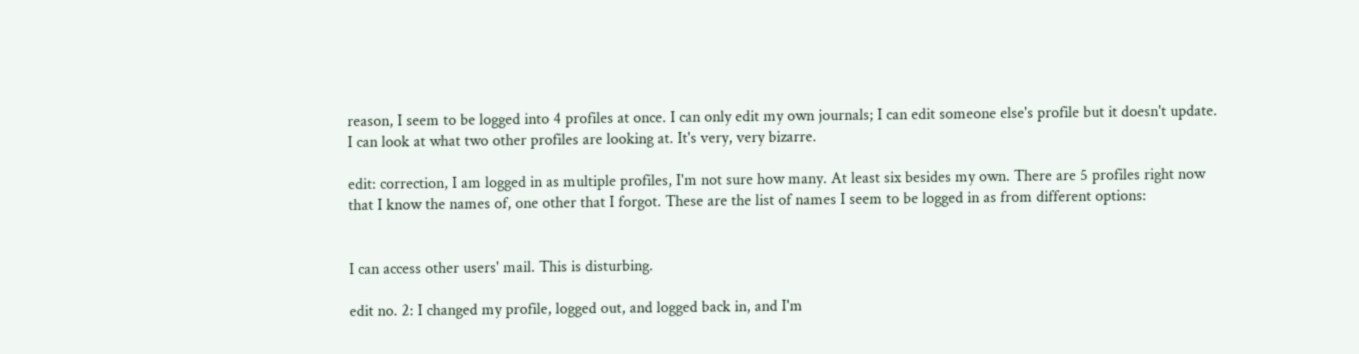reason, I seem to be logged into 4 profiles at once. I can only edit my own journals; I can edit someone else's profile but it doesn't update. I can look at what two other profiles are looking at. It's very, very bizarre.

edit: correction, I am logged in as multiple profiles, I'm not sure how many. At least six besides my own. There are 5 profiles right now that I know the names of, one other that I forgot. These are the list of names I seem to be logged in as from different options:


I can access other users' mail. This is disturbing.

edit no. 2: I changed my profile, logged out, and logged back in, and I'm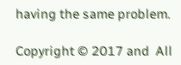having the same problem.

Copyright © 2017 and  All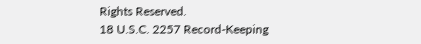Rights Reserved.
18 U.S.C. 2257 Record-Keeping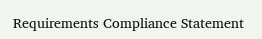Requirements Compliance Statement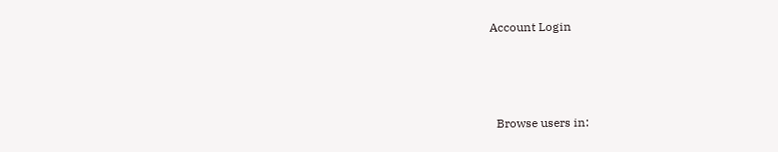Account Login



  Browse users in: